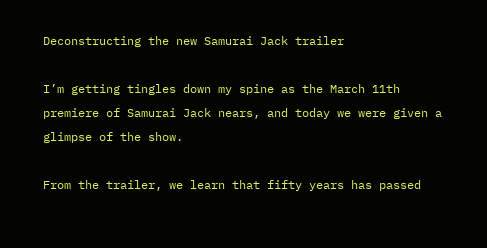Deconstructing the new Samurai Jack trailer

I’m getting tingles down my spine as the March 11th premiere of Samurai Jack nears, and today we were given a glimpse of the show.

From the trailer, we learn that fifty years has passed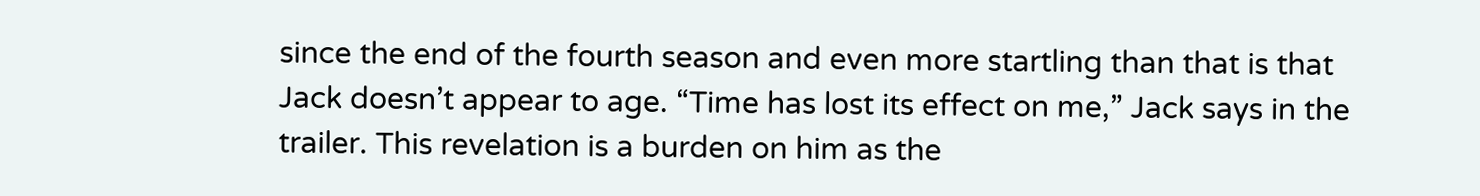since the end of the fourth season and even more startling than that is that Jack doesn’t appear to age. “Time has lost its effect on me,” Jack says in the trailer. This revelation is a burden on him as the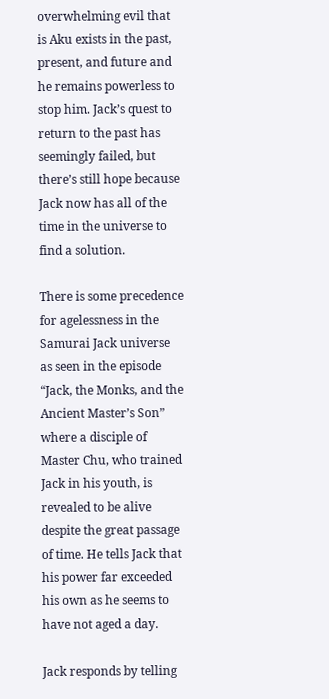overwhelming evil that is Aku exists in the past, present, and future and he remains powerless to stop him. Jack’s quest to return to the past has seemingly failed, but there’s still hope because Jack now has all of the time in the universe to find a solution.

There is some precedence for agelessness in the Samurai Jack universe as seen in the episode “Jack, the Monks, and the Ancient Master’s Son” where a disciple of Master Chu, who trained Jack in his youth, is revealed to be alive despite the great passage of time. He tells Jack that his power far exceeded his own as he seems to have not aged a day.

Jack responds by telling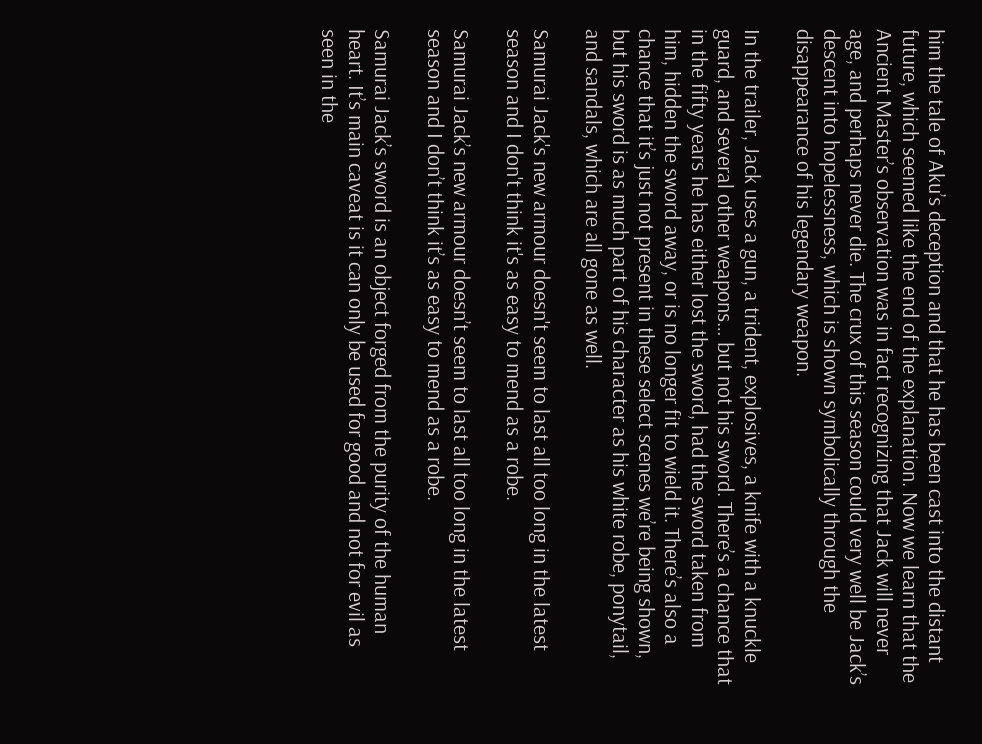him the tale of Aku’s deception and that he has been cast into the distant future, which seemed like the end of the explanation. Now we learn that the Ancient Master’s observation was in fact recognizing that Jack will never age, and perhaps never die. The crux of this season could very well be Jack’s descent into hopelessness, which is shown symbolically through the disappearance of his legendary weapon.

In the trailer, Jack uses a gun, a trident, explosives, a knife with a knuckle guard, and several other weapons… but not his sword. There’s a chance that in the fifty years he has either lost the sword, had the sword taken from him, hidden the sword away, or is no longer fit to wield it. There’s also a chance that it’s just not present in these select scenes we’re being shown, but his sword is as much part of his character as his white robe, ponytail, and sandals, which are all gone as well.

Samurai Jack's new armour doesn't seem to last all too long in the latest season and I don't think it's as easy to mend as a robe.

Samurai Jack’s new armour doesn’t seem to last all too long in the latest season and I don’t think it’s as easy to mend as a robe.

Samurai Jack’s sword is an object forged from the purity of the human heart. It’s main caveat is it can only be used for good and not for evil as seen in the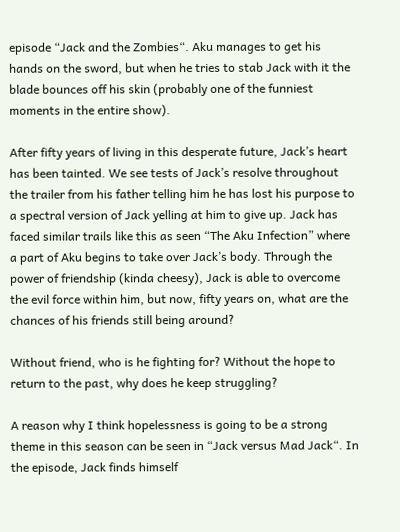episode “Jack and the Zombies“. Aku manages to get his hands on the sword, but when he tries to stab Jack with it the blade bounces off his skin (probably one of the funniest moments in the entire show).

After fifty years of living in this desperate future, Jack’s heart has been tainted. We see tests of Jack’s resolve throughout the trailer from his father telling him he has lost his purpose to a spectral version of Jack yelling at him to give up. Jack has faced similar trails like this as seen “The Aku Infection” where a part of Aku begins to take over Jack’s body. Through the power of friendship (kinda cheesy), Jack is able to overcome the evil force within him, but now, fifty years on, what are the chances of his friends still being around?

Without friend, who is he fighting for? Without the hope to return to the past, why does he keep struggling?

A reason why I think hopelessness is going to be a strong theme in this season can be seen in “Jack versus Mad Jack“. In the episode, Jack finds himself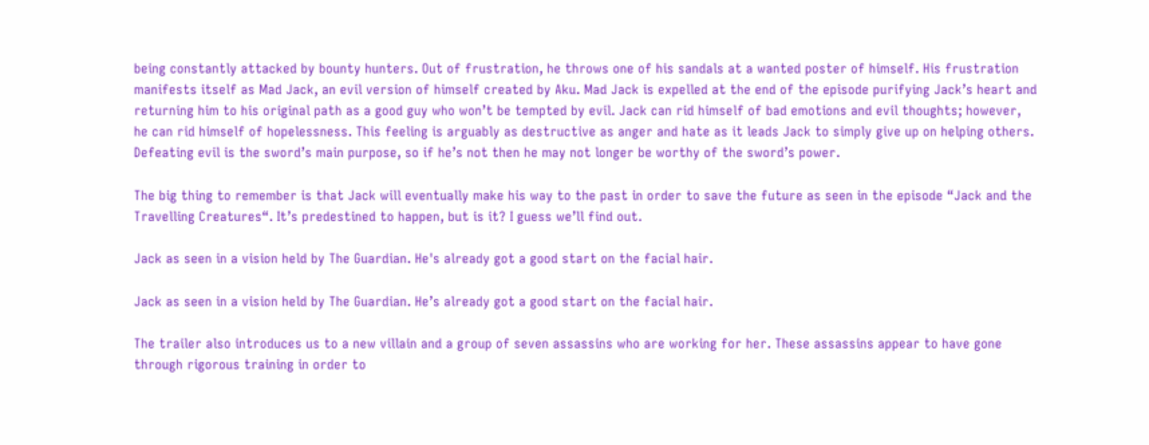being constantly attacked by bounty hunters. Out of frustration, he throws one of his sandals at a wanted poster of himself. His frustration manifests itself as Mad Jack, an evil version of himself created by Aku. Mad Jack is expelled at the end of the episode purifying Jack’s heart and returning him to his original path as a good guy who won’t be tempted by evil. Jack can rid himself of bad emotions and evil thoughts; however, he can rid himself of hopelessness. This feeling is arguably as destructive as anger and hate as it leads Jack to simply give up on helping others. Defeating evil is the sword’s main purpose, so if he’s not then he may not longer be worthy of the sword’s power.

The big thing to remember is that Jack will eventually make his way to the past in order to save the future as seen in the episode “Jack and the Travelling Creatures“. It’s predestined to happen, but is it? I guess we’ll find out.

Jack as seen in a vision held by The Guardian. He's already got a good start on the facial hair.

Jack as seen in a vision held by The Guardian. He’s already got a good start on the facial hair.

The trailer also introduces us to a new villain and a group of seven assassins who are working for her. These assassins appear to have gone through rigorous training in order to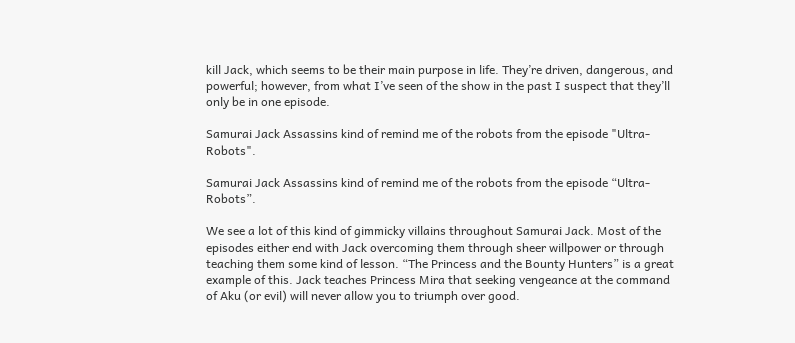kill Jack, which seems to be their main purpose in life. They’re driven, dangerous, and powerful; however, from what I’ve seen of the show in the past I suspect that they’ll only be in one episode.

Samurai Jack Assassins kind of remind me of the robots from the episode "Ultra-Robots".

Samurai Jack Assassins kind of remind me of the robots from the episode “Ultra-Robots”.

We see a lot of this kind of gimmicky villains throughout Samurai Jack. Most of the episodes either end with Jack overcoming them through sheer willpower or through teaching them some kind of lesson. “The Princess and the Bounty Hunters” is a great example of this. Jack teaches Princess Mira that seeking vengeance at the command of Aku (or evil) will never allow you to triumph over good.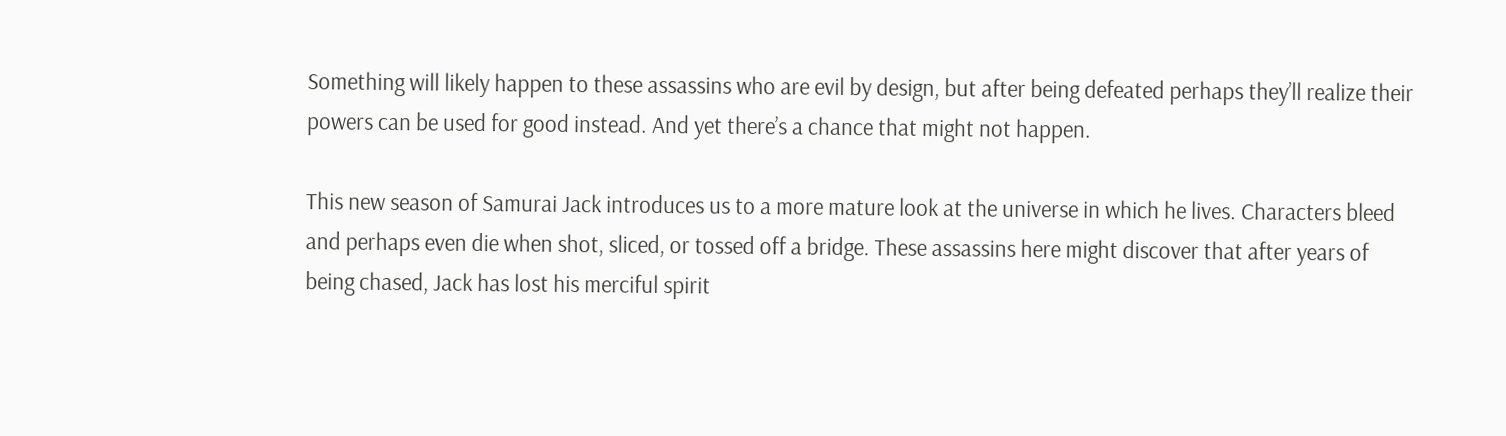Something will likely happen to these assassins who are evil by design, but after being defeated perhaps they’ll realize their powers can be used for good instead. And yet there’s a chance that might not happen.

This new season of Samurai Jack introduces us to a more mature look at the universe in which he lives. Characters bleed and perhaps even die when shot, sliced, or tossed off a bridge. These assassins here might discover that after years of being chased, Jack has lost his merciful spirit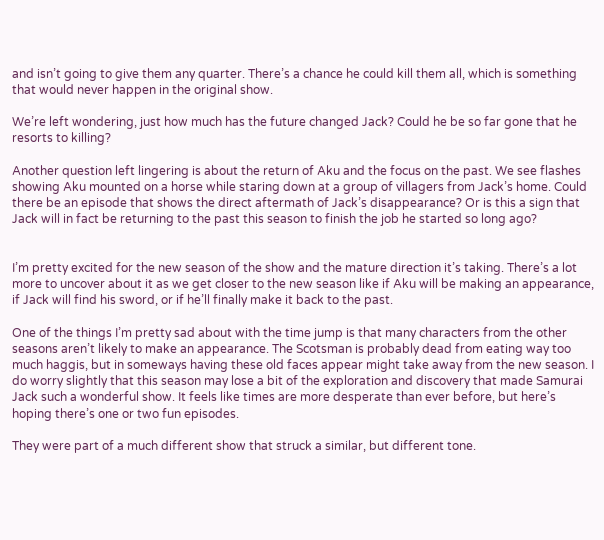and isn’t going to give them any quarter. There’s a chance he could kill them all, which is something that would never happen in the original show.

We’re left wondering, just how much has the future changed Jack? Could he be so far gone that he resorts to killing?

Another question left lingering is about the return of Aku and the focus on the past. We see flashes showing Aku mounted on a horse while staring down at a group of villagers from Jack’s home. Could there be an episode that shows the direct aftermath of Jack’s disappearance? Or is this a sign that Jack will in fact be returning to the past this season to finish the job he started so long ago?


I’m pretty excited for the new season of the show and the mature direction it’s taking. There’s a lot more to uncover about it as we get closer to the new season like if Aku will be making an appearance, if Jack will find his sword, or if he’ll finally make it back to the past.

One of the things I’m pretty sad about with the time jump is that many characters from the other seasons aren’t likely to make an appearance. The Scotsman is probably dead from eating way too much haggis, but in someways having these old faces appear might take away from the new season. I do worry slightly that this season may lose a bit of the exploration and discovery that made Samurai Jack such a wonderful show. It feels like times are more desperate than ever before, but here’s hoping there’s one or two fun episodes.

They were part of a much different show that struck a similar, but different tone.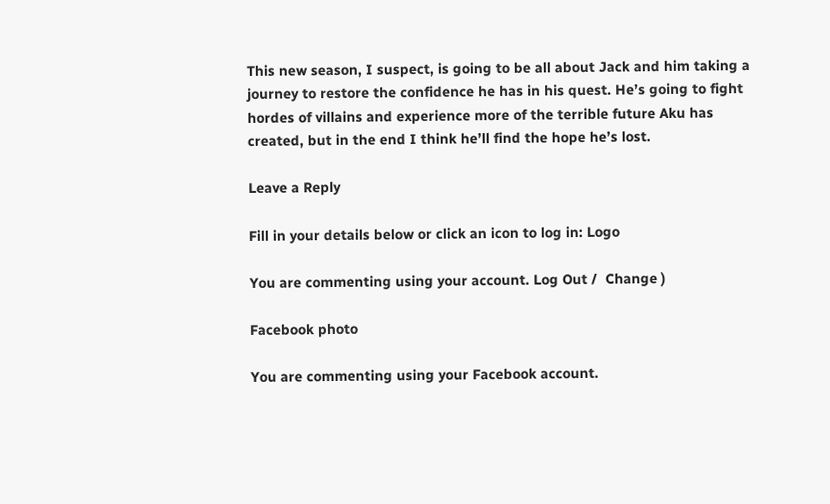This new season, I suspect, is going to be all about Jack and him taking a journey to restore the confidence he has in his quest. He’s going to fight hordes of villains and experience more of the terrible future Aku has created, but in the end I think he’ll find the hope he’s lost.

Leave a Reply

Fill in your details below or click an icon to log in: Logo

You are commenting using your account. Log Out /  Change )

Facebook photo

You are commenting using your Facebook account.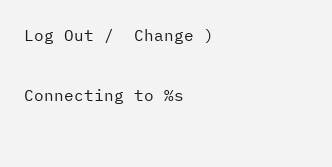Log Out /  Change )

Connecting to %s